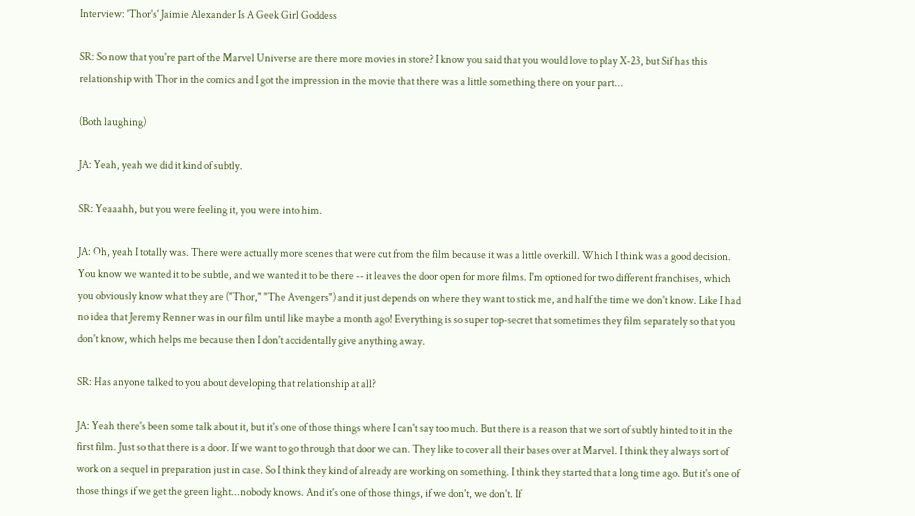Interview: 'Thor's' Jaimie Alexander Is A Geek Girl Goddess

SR: So now that you're part of the Marvel Universe are there more movies in store? I know you said that you would love to play X-23, but Sif has this relationship with Thor in the comics and I got the impression in the movie that there was a little something there on your part...

(Both laughing)

JA: Yeah, yeah we did it kind of subtly.

SR: Yeaaahh, but you were feeling it, you were into him.

JA: Oh, yeah I totally was. There were actually more scenes that were cut from the film because it was a little overkill. Which I think was a good decision. You know we wanted it to be subtle, and we wanted it to be there -- it leaves the door open for more films. I'm optioned for two different franchises, which you obviously know what they are ("Thor," "The Avengers") and it just depends on where they want to stick me, and half the time we don't know. Like I had no idea that Jeremy Renner was in our film until like maybe a month ago! Everything is so super top-secret that sometimes they film separately so that you don't know, which helps me because then I don't accidentally give anything away.

SR: Has anyone talked to you about developing that relationship at all?

JA: Yeah there's been some talk about it, but it's one of those things where I can't say too much. But there is a reason that we sort of subtly hinted to it in the first film. Just so that there is a door. If we want to go through that door we can. They like to cover all their bases over at Marvel. I think they always sort of work on a sequel in preparation just in case. So I think they kind of already are working on something. I think they started that a long time ago. But it's one of those things if we get the green light...nobody knows. And it's one of those things, if we don't, we don't. If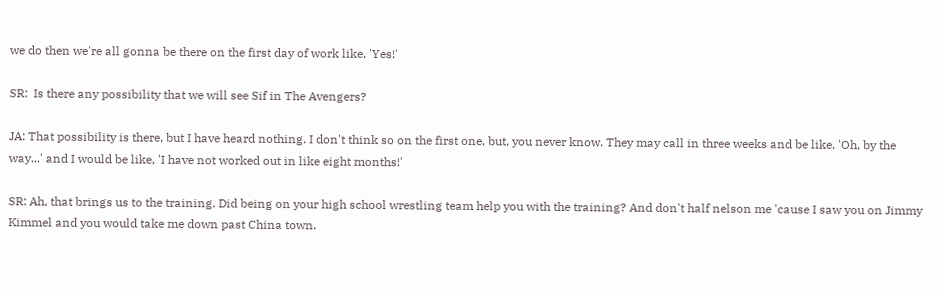we do then we're all gonna be there on the first day of work like, 'Yes!'

SR:  Is there any possibility that we will see Sif in The Avengers?

JA: That possibility is there, but I have heard nothing. I don't think so on the first one, but, you never know. They may call in three weeks and be like, 'Oh, by the way...' and I would be like, 'I have not worked out in like eight months!'

SR: Ah, that brings us to the training. Did being on your high school wrestling team help you with the training? And don't half nelson me 'cause I saw you on Jimmy Kimmel and you would take me down past China town.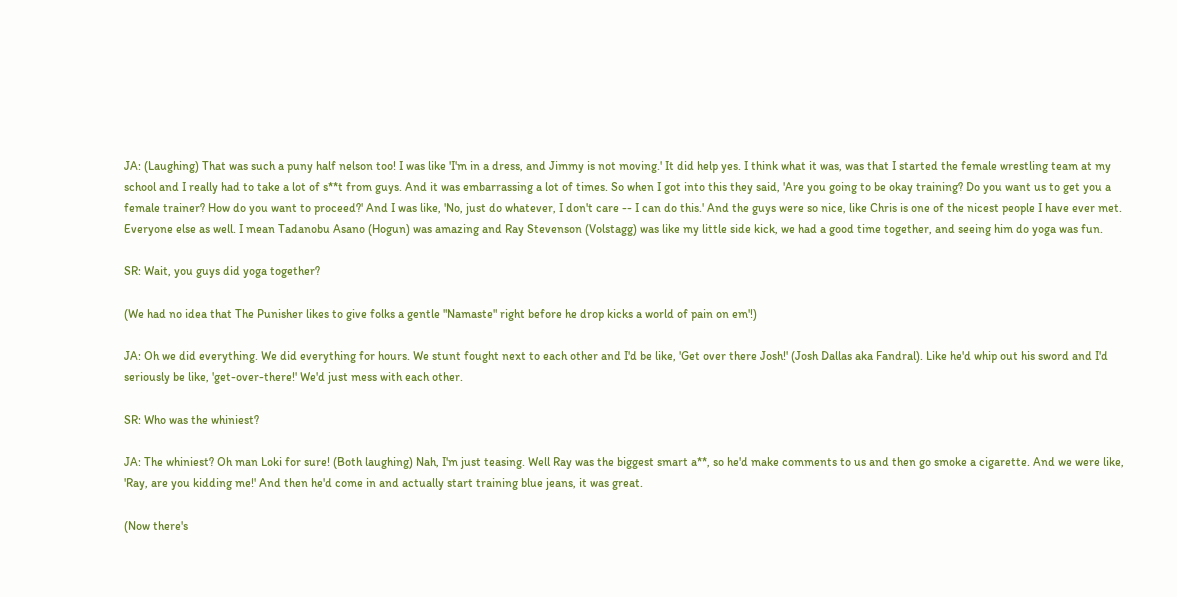JA: (Laughing) That was such a puny half nelson too! I was like 'I'm in a dress, and Jimmy is not moving.' It did help yes. I think what it was, was that I started the female wrestling team at my school and I really had to take a lot of s**t from guys. And it was embarrassing a lot of times. So when I got into this they said, 'Are you going to be okay training? Do you want us to get you a female trainer? How do you want to proceed?' And I was like, 'No, just do whatever, I don't care -- I can do this.' And the guys were so nice, like Chris is one of the nicest people I have ever met. Everyone else as well. I mean Tadanobu Asano (Hogun) was amazing and Ray Stevenson (Volstagg) was like my little side kick, we had a good time together, and seeing him do yoga was fun.

SR: Wait, you guys did yoga together?

(We had no idea that The Punisher likes to give folks a gentle "Namaste" right before he drop kicks a world of pain on em'!)

JA: Oh we did everything. We did everything for hours. We stunt fought next to each other and I'd be like, 'Get over there Josh!' (Josh Dallas aka Fandral). Like he'd whip out his sword and I'd seriously be like, 'get-over-there!' We'd just mess with each other.

SR: Who was the whiniest?

JA: The whiniest? Oh man Loki for sure! (Both laughing) Nah, I'm just teasing. Well Ray was the biggest smart a**, so he'd make comments to us and then go smoke a cigarette. And we were like, 'Ray, are you kidding me!' And then he'd come in and actually start training blue jeans, it was great.

(Now there's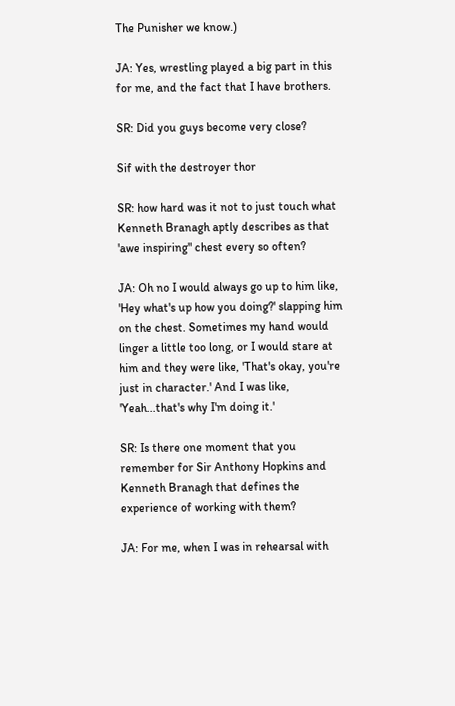The Punisher we know.)

JA: Yes, wrestling played a big part in this for me, and the fact that I have brothers.

SR: Did you guys become very close?

Sif with the destroyer thor

SR: how hard was it not to just touch what Kenneth Branagh aptly describes as that 'awe inspiring" chest every so often?

JA: Oh no I would always go up to him like, 'Hey what's up how you doing?' slapping him on the chest. Sometimes my hand would linger a little too long, or I would stare at him and they were like, 'That's okay, you're just in character.' And I was like, 'Yeah...that's why I'm doing it.'

SR: Is there one moment that you remember for Sir Anthony Hopkins and Kenneth Branagh that defines the experience of working with them?

JA: For me, when I was in rehearsal with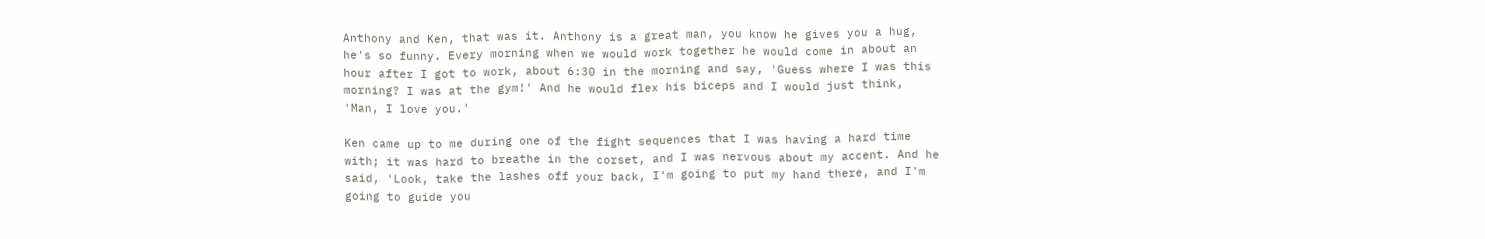Anthony and Ken, that was it. Anthony is a great man, you know he gives you a hug, he's so funny. Every morning when we would work together he would come in about an hour after I got to work, about 6:30 in the morning and say, 'Guess where I was this morning? I was at the gym!' And he would flex his biceps and I would just think, 'Man, I love you.'

Ken came up to me during one of the fight sequences that I was having a hard time with; it was hard to breathe in the corset, and I was nervous about my accent. And he said, 'Look, take the lashes off your back, I'm going to put my hand there, and I'm going to guide you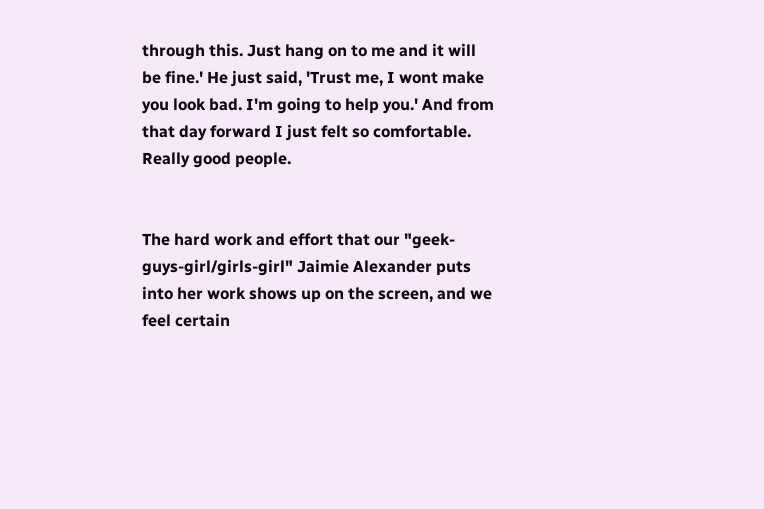through this. Just hang on to me and it will be fine.' He just said, 'Trust me, I wont make you look bad. I'm going to help you.' And from that day forward I just felt so comfortable. Really good people.


The hard work and effort that our "geek-guys-girl/girls-girl" Jaimie Alexander puts into her work shows up on the screen, and we feel certain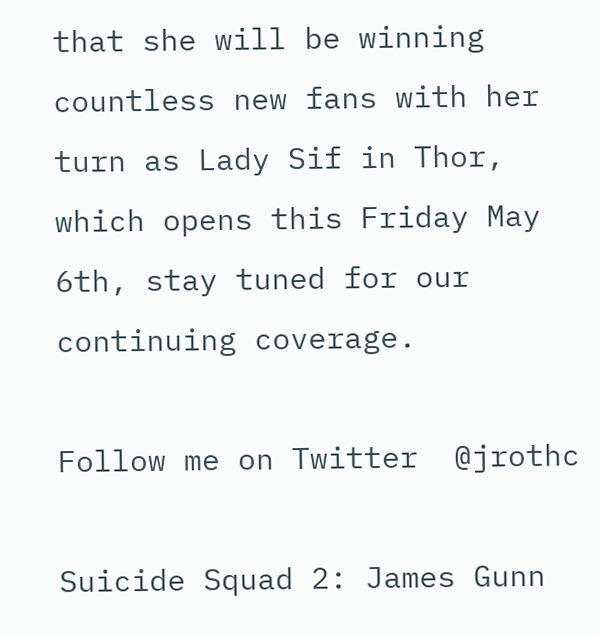that she will be winning countless new fans with her turn as Lady Sif in Thor, which opens this Friday May 6th, stay tuned for our continuing coverage.

Follow me on Twitter  @jrothc

Suicide Squad 2: James Gunn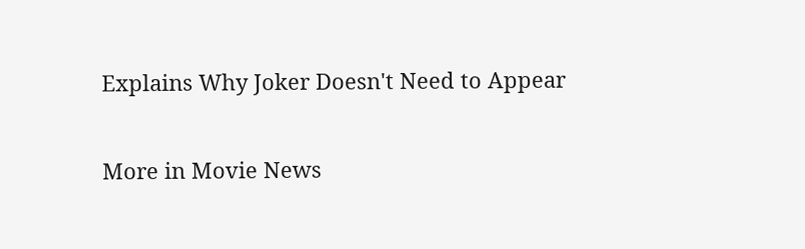Explains Why Joker Doesn't Need to Appear

More in Movie News